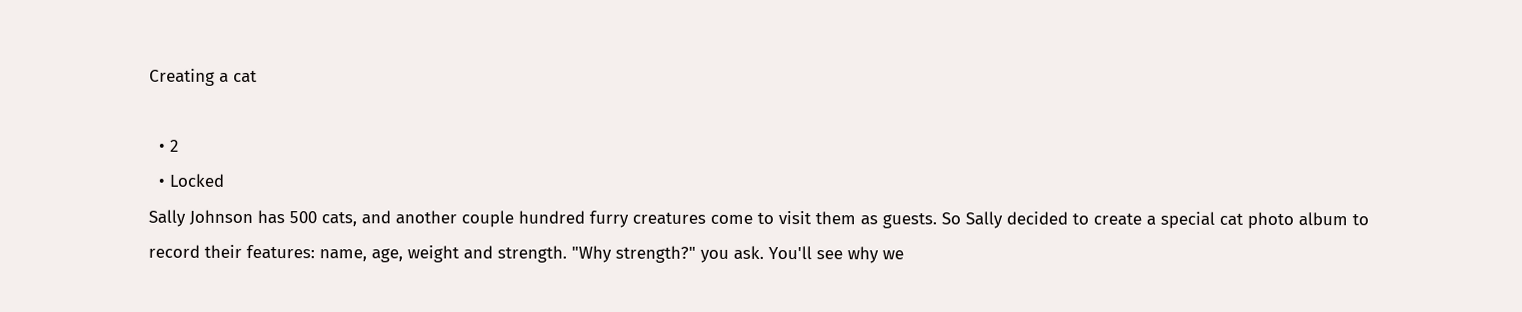Creating a cat

  • 2
  • Locked
Sally Johnson has 500 cats, and another couple hundred furry creatures come to visit them as guests. So Sally decided to create a special cat photo album to record their features: name, age, weight and strength. "Why strength?" you ask. You'll see why we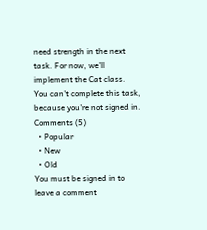need strength in the next task. For now, we'll implement the Cat class.
You can't complete this task, because you're not signed in.
Comments (5)
  • Popular
  • New
  • Old
You must be signed in to leave a comment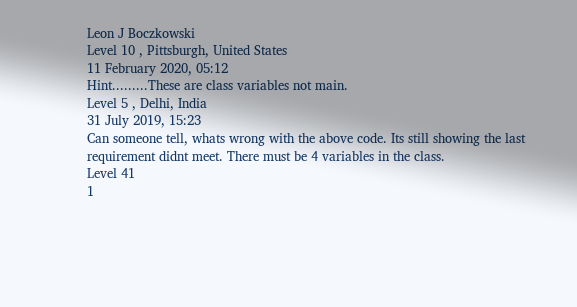Leon J Boczkowski
Level 10 , Pittsburgh, United States
11 February 2020, 05:12
Hint.........These are class variables not main.
Level 5 , Delhi, India
31 July 2019, 15:23
Can someone tell, whats wrong with the above code. Its still showing the last requirement didnt meet. There must be 4 variables in the class.
Level 41
1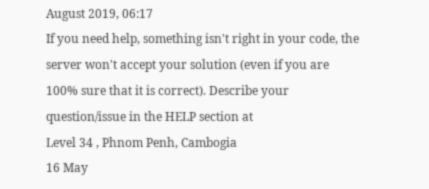August 2019, 06:17
If you need help, something isn't right in your code, the server won't accept your solution (even if you are 100% sure that it is correct). Describe your question/issue in the HELP section at
Level 34 , Phnom Penh, Cambogia
16 May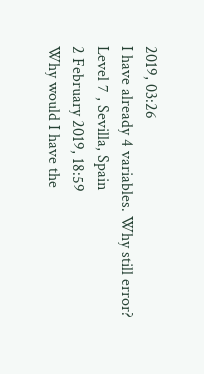2019, 03:26
I have already 4 variables. Why still error?
Level 7 , Sevilla, Spain
2 February 2019, 18:59
Why would I have the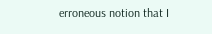erroneous notion that I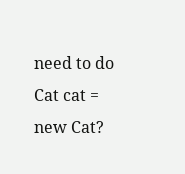need to do Cat cat = new Cat?